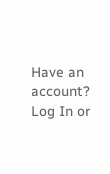Have an account? Log In or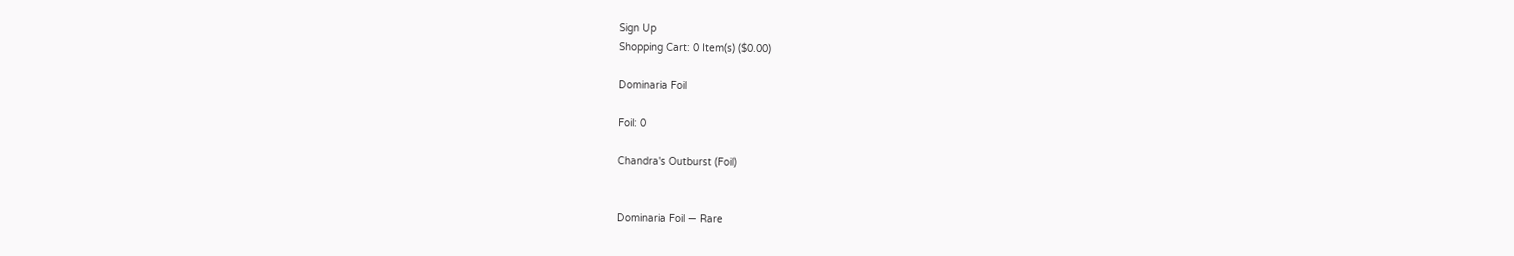Sign Up
Shopping Cart: 0 Item(s) ($0.00)

Dominaria Foil

Foil: 0

Chandra's Outburst (Foil)


Dominaria Foil — Rare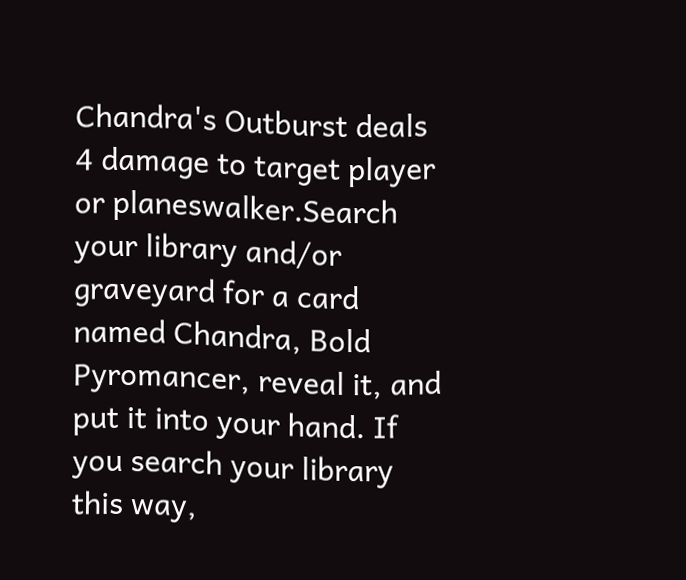Chandra's Outburst deals 4 damage to target player or planeswalker.Search your library and/or graveyard for a card named Chandra, Bold Pyromancer, reveal it, and put it into your hand. If you search your library this way,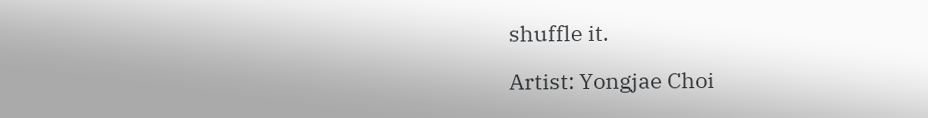shuffle it.

Artist: Yongjae Choi